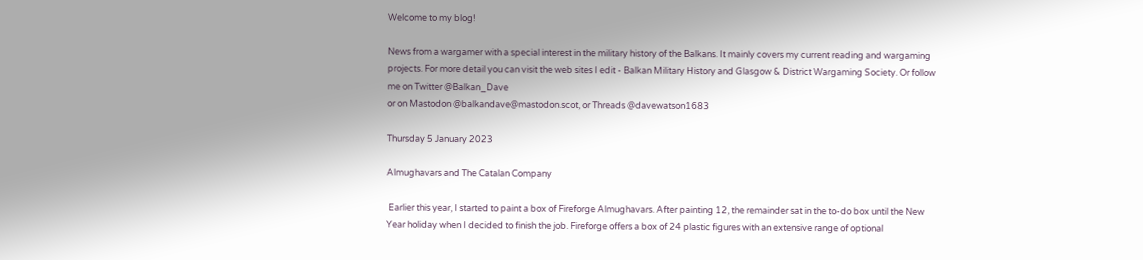Welcome to my blog!

News from a wargamer with a special interest in the military history of the Balkans. It mainly covers my current reading and wargaming projects. For more detail you can visit the web sites I edit - Balkan Military History and Glasgow & District Wargaming Society. Or follow me on Twitter @Balkan_Dave
or on Mastodon @balkandave@mastodon.scot, or Threads @davewatson1683

Thursday 5 January 2023

Almughavars and The Catalan Company

 Earlier this year, I started to paint a box of Fireforge Almughavars. After painting 12, the remainder sat in the to-do box until the New Year holiday when I decided to finish the job. Fireforge offers a box of 24 plastic figures with an extensive range of optional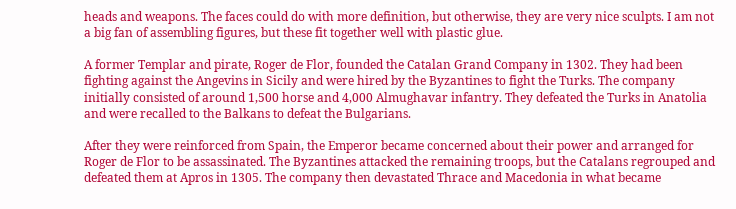heads and weapons. The faces could do with more definition, but otherwise, they are very nice sculpts. I am not a big fan of assembling figures, but these fit together well with plastic glue.

A former Templar and pirate, Roger de Flor, founded the Catalan Grand Company in 1302. They had been fighting against the Angevins in Sicily and were hired by the Byzantines to fight the Turks. The company initially consisted of around 1,500 horse and 4,000 Almughavar infantry. They defeated the Turks in Anatolia and were recalled to the Balkans to defeat the Bulgarians.

After they were reinforced from Spain, the Emperor became concerned about their power and arranged for Roger de Flor to be assassinated. The Byzantines attacked the remaining troops, but the Catalans regrouped and defeated them at Apros in 1305. The company then devastated Thrace and Macedonia in what became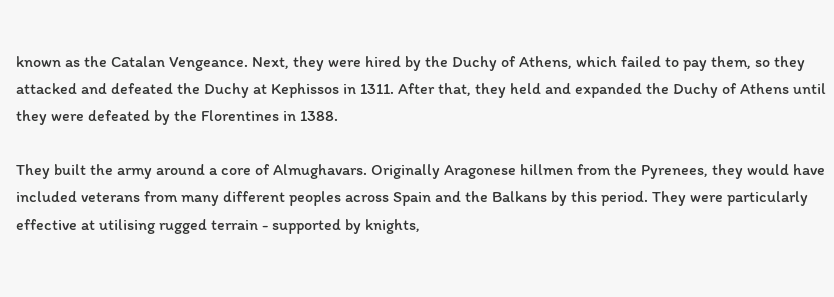known as the Catalan Vengeance. Next, they were hired by the Duchy of Athens, which failed to pay them, so they attacked and defeated the Duchy at Kephissos in 1311. After that, they held and expanded the Duchy of Athens until they were defeated by the Florentines in 1388.

They built the army around a core of Almughavars. Originally Aragonese hillmen from the Pyrenees, they would have included veterans from many different peoples across Spain and the Balkans by this period. They were particularly effective at utilising rugged terrain - supported by knights,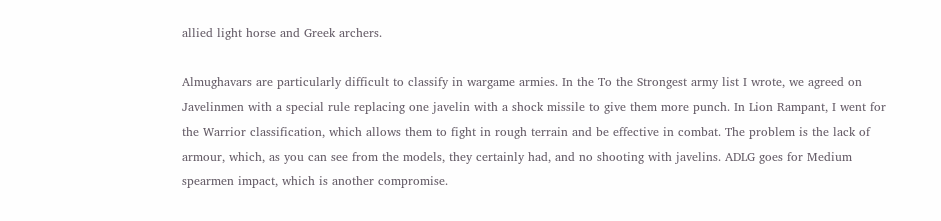allied light horse and Greek archers.

Almughavars are particularly difficult to classify in wargame armies. In the To the Strongest army list I wrote, we agreed on Javelinmen with a special rule replacing one javelin with a shock missile to give them more punch. In Lion Rampant, I went for the Warrior classification, which allows them to fight in rough terrain and be effective in combat. The problem is the lack of armour, which, as you can see from the models, they certainly had, and no shooting with javelins. ADLG goes for Medium spearmen impact, which is another compromise.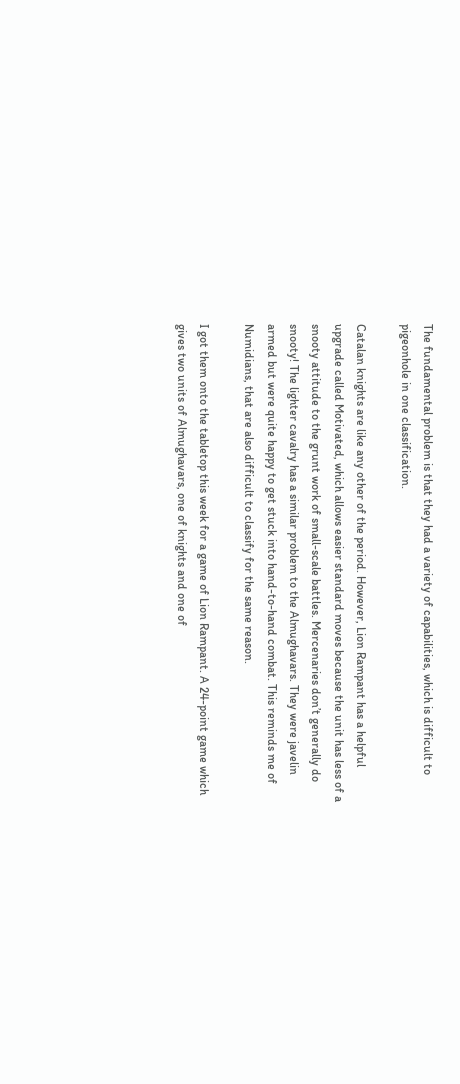The fundamental problem is that they had a variety of capabilities, which is difficult to pigeonhole in one classification.

Catalan knights are like any other of the period. However, Lion Rampant has a helpful upgrade called Motivated, which allows easier standard moves because the unit has less of a snooty attitude to the grunt work of small-scale battles. Mercenaries don’t generally do snooty! The lighter cavalry has a similar problem to the Almughavars. They were javelin armed but were quite happy to get stuck into hand-to-hand combat. This reminds me of Numidians, that are also difficult to classify for the same reason.

I got them onto the tabletop this week for a game of Lion Rampant. A 24-point game which gives two units of Almughavars, one of knights and one of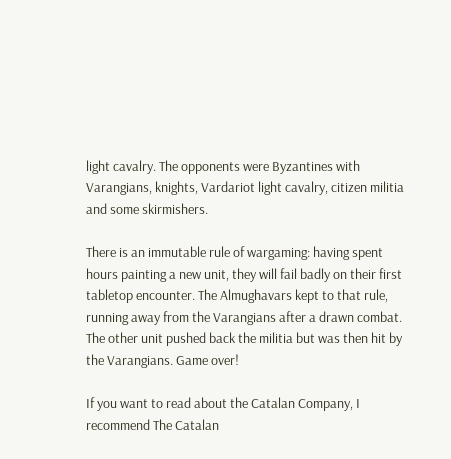light cavalry. The opponents were Byzantines with Varangians, knights, Vardariot light cavalry, citizen militia and some skirmishers.

There is an immutable rule of wargaming: having spent hours painting a new unit, they will fail badly on their first tabletop encounter. The Almughavars kept to that rule, running away from the Varangians after a drawn combat. The other unit pushed back the militia but was then hit by the Varangians. Game over!

If you want to read about the Catalan Company, I recommend The Catalan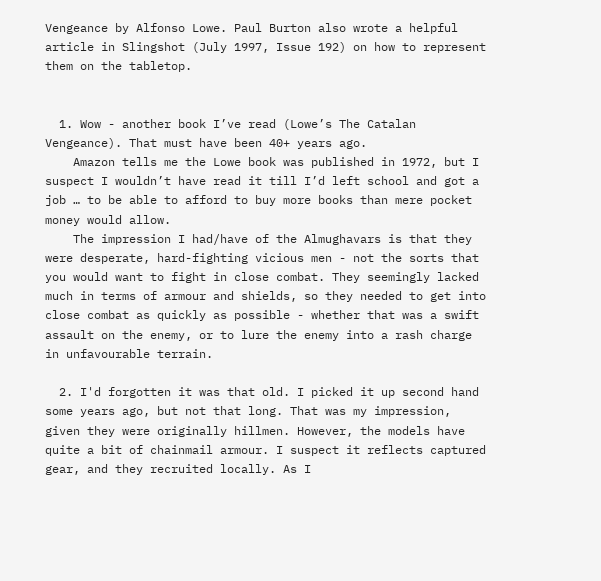Vengeance by Alfonso Lowe. Paul Burton also wrote a helpful article in Slingshot (July 1997, Issue 192) on how to represent them on the tabletop.


  1. Wow - another book I’ve read (Lowe’s The Catalan Vengeance). That must have been 40+ years ago.
    Amazon tells me the Lowe book was published in 1972, but I suspect I wouldn’t have read it till I’d left school and got a job … to be able to afford to buy more books than mere pocket money would allow.
    The impression I had/have of the Almughavars is that they were desperate, hard-fighting vicious men - not the sorts that you would want to fight in close combat. They seemingly lacked much in terms of armour and shields, so they needed to get into close combat as quickly as possible - whether that was a swift assault on the enemy, or to lure the enemy into a rash charge in unfavourable terrain.

  2. I'd forgotten it was that old. I picked it up second hand some years ago, but not that long. That was my impression, given they were originally hillmen. However, the models have quite a bit of chainmail armour. I suspect it reflects captured gear, and they recruited locally. As I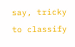say, tricky to classify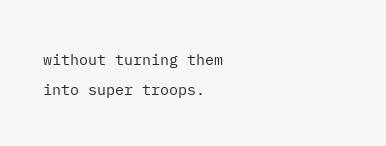without turning them into super troops.